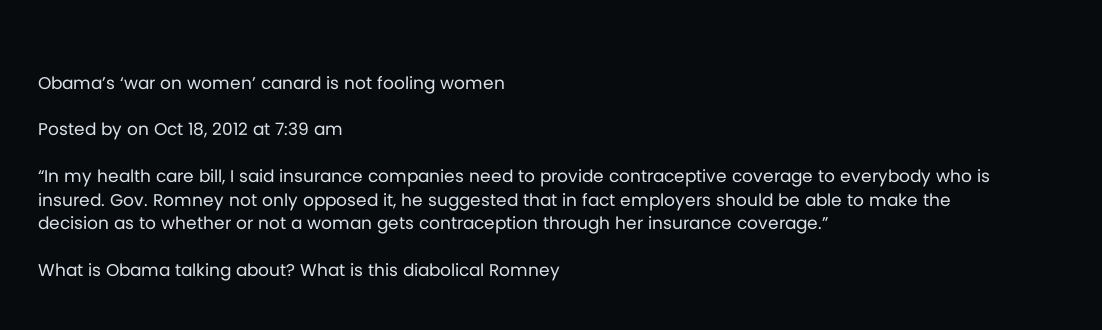Obama’s ‘war on women’ canard is not fooling women

Posted by on Oct 18, 2012 at 7:39 am

“In my health care bill, I said insurance companies need to provide contraceptive coverage to everybody who is insured. Gov. Romney not only opposed it, he suggested that in fact employers should be able to make the decision as to whether or not a woman gets contraception through her insurance coverage.”

What is Obama talking about? What is this diabolical Romney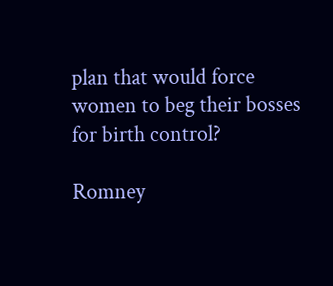plan that would force women to beg their bosses for birth control?

Romney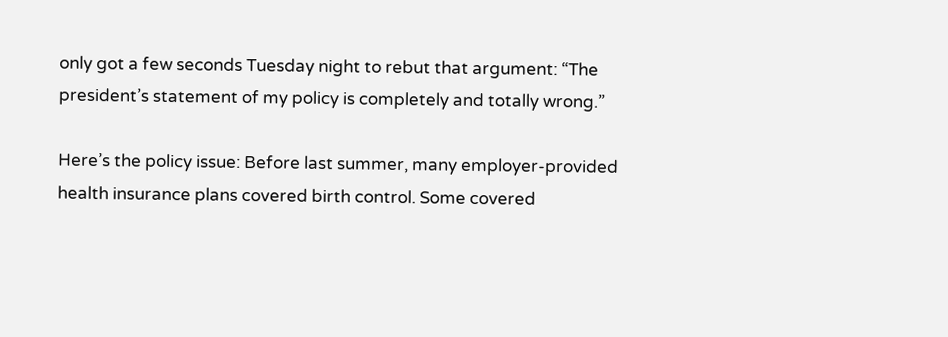only got a few seconds Tuesday night to rebut that argument: “The president’s statement of my policy is completely and totally wrong.”

Here’s the policy issue: Before last summer, many employer-provided health insurance plans covered birth control. Some covered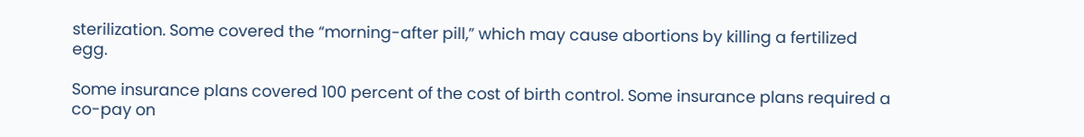sterilization. Some covered the “morning-after pill,” which may cause abortions by killing a fertilized egg.

Some insurance plans covered 100 percent of the cost of birth control. Some insurance plans required a co-pay on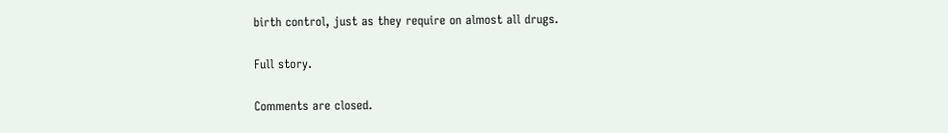birth control, just as they require on almost all drugs.

Full story.

Comments are closed.